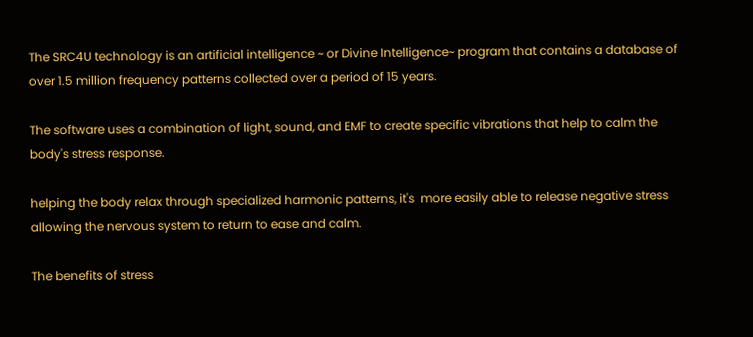The SRC4U technology is an artificial intelligence ~ or Divine Intelligence~ program that contains a database of over 1.5 million frequency patterns collected over a period of 15 years.

The software uses a combination of light, sound, and EMF to create specific vibrations that help to calm the body's stress response.

helping the body relax through specialized harmonic patterns, it's  more easily able to release negative stress allowing the nervous system to return to ease and calm.

The benefits of stress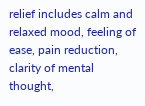relief includes calm and relaxed mood, feeling of ease, pain reduction, clarity of mental thought,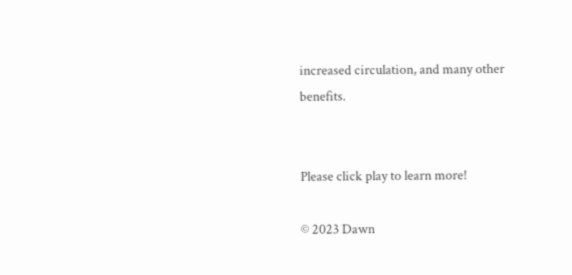increased circulation, and many other benefits.


Please click play to learn more!

© 2023 Dawn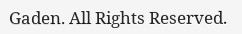Gaden. All Rights Reserved.